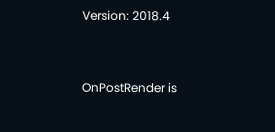Version: 2018.4


OnPostRender is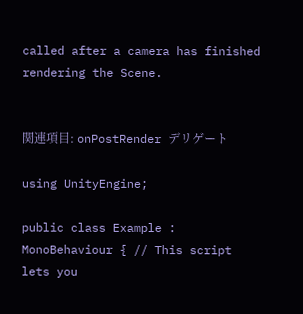called after a camera has finished rendering the Scene.


関連項目: onPostRender デリゲート

using UnityEngine;

public class Example : MonoBehaviour { // This script lets you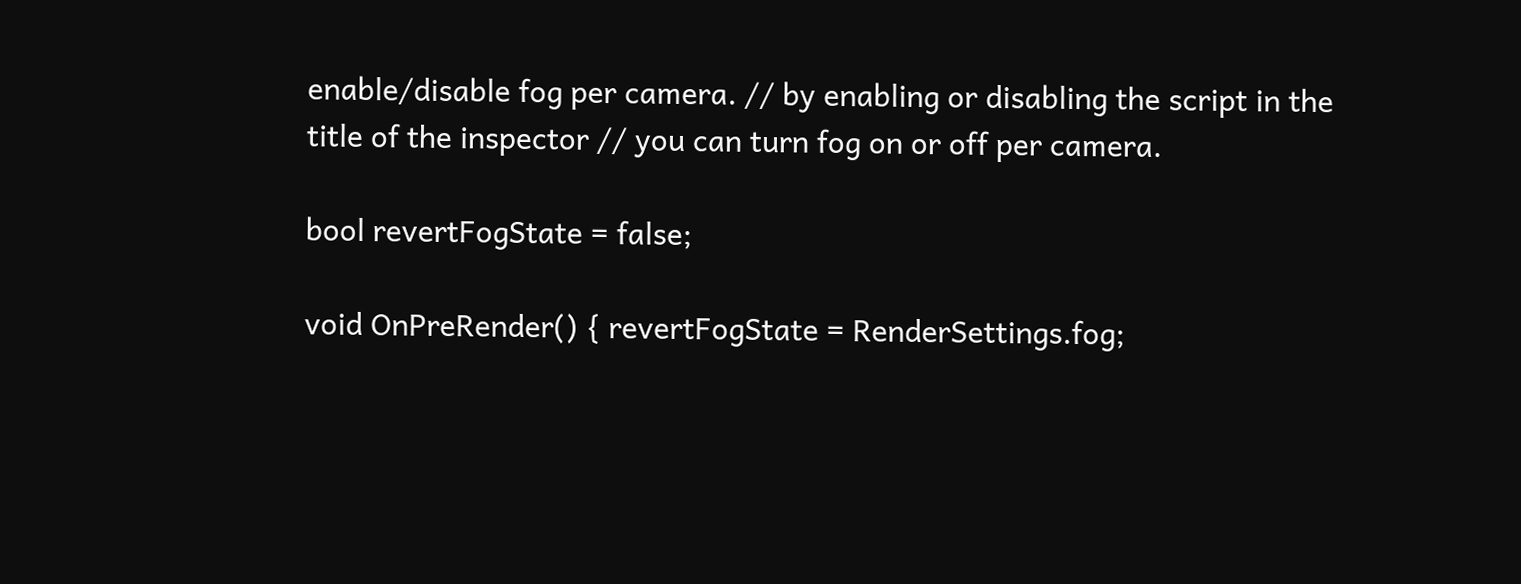enable/disable fog per camera. // by enabling or disabling the script in the title of the inspector // you can turn fog on or off per camera.

bool revertFogState = false;

void OnPreRender() { revertFogState = RenderSettings.fog;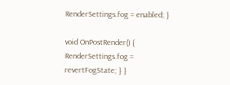RenderSettings.fog = enabled; }

void OnPostRender() { RenderSettings.fog = revertFogState; } }